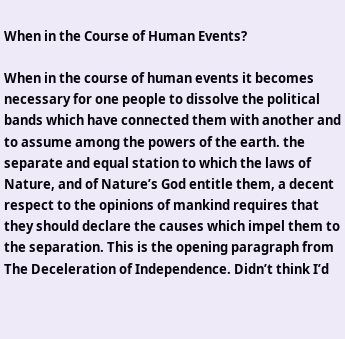When in the Course of Human Events?

When in the course of human events it becomes necessary for one people to dissolve the political bands which have connected them with another and to assume among the powers of the earth. the separate and equal station to which the laws of Nature, and of Nature’s God entitle them, a decent respect to the opinions of mankind requires that they should declare the causes which impel them to the separation. This is the opening paragraph from The Deceleration of Independence. Didn’t think I’d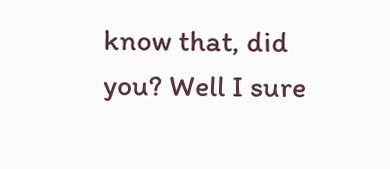know that, did you? Well I sure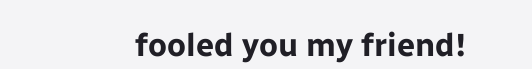fooled you my friend!